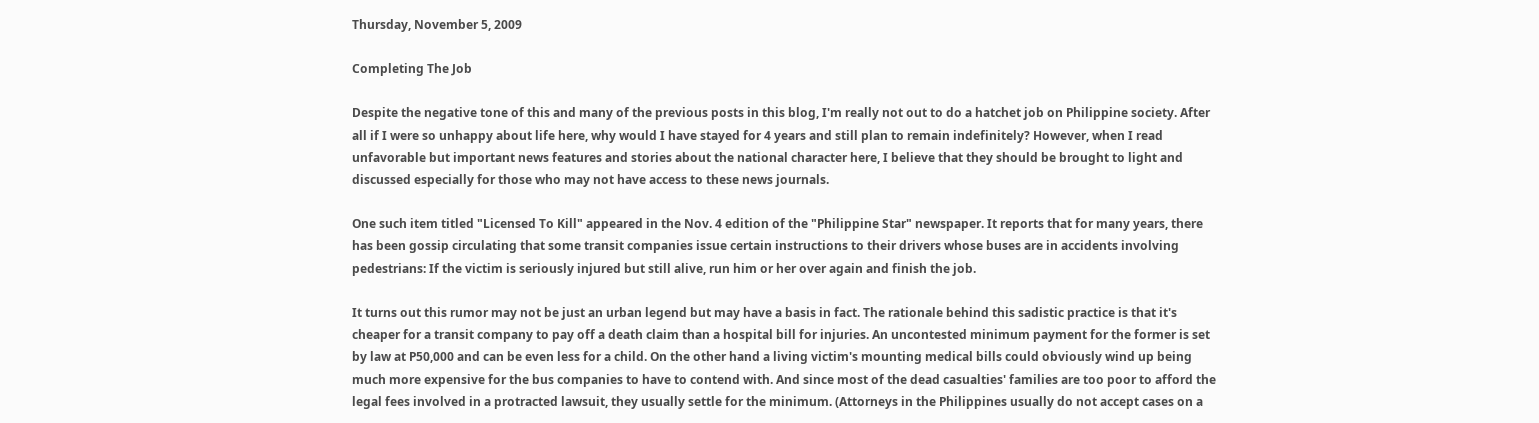Thursday, November 5, 2009

Completing The Job

Despite the negative tone of this and many of the previous posts in this blog, I'm really not out to do a hatchet job on Philippine society. After all if I were so unhappy about life here, why would I have stayed for 4 years and still plan to remain indefinitely? However, when I read unfavorable but important news features and stories about the national character here, I believe that they should be brought to light and discussed especially for those who may not have access to these news journals.

One such item titled "Licensed To Kill" appeared in the Nov. 4 edition of the "Philippine Star" newspaper. It reports that for many years, there has been gossip circulating that some transit companies issue certain instructions to their drivers whose buses are in accidents involving pedestrians: If the victim is seriously injured but still alive, run him or her over again and finish the job.

It turns out this rumor may not be just an urban legend but may have a basis in fact. The rationale behind this sadistic practice is that it's cheaper for a transit company to pay off a death claim than a hospital bill for injuries. An uncontested minimum payment for the former is set by law at P50,000 and can be even less for a child. On the other hand a living victim's mounting medical bills could obviously wind up being much more expensive for the bus companies to have to contend with. And since most of the dead casualties' families are too poor to afford the legal fees involved in a protracted lawsuit, they usually settle for the minimum. (Attorneys in the Philippines usually do not accept cases on a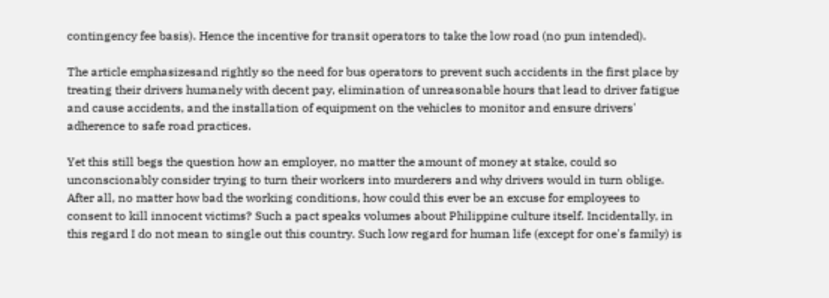contingency fee basis). Hence the incentive for transit operators to take the low road (no pun intended).

The article emphasizesand rightly so the need for bus operators to prevent such accidents in the first place by treating their drivers humanely with decent pay, elimination of unreasonable hours that lead to driver fatigue and cause accidents, and the installation of equipment on the vehicles to monitor and ensure drivers' adherence to safe road practices.

Yet this still begs the question how an employer, no matter the amount of money at stake, could so unconscionably consider trying to turn their workers into murderers and why drivers would in turn oblige. After all, no matter how bad the working conditions, how could this ever be an excuse for employees to consent to kill innocent victims? Such a pact speaks volumes about Philippine culture itself. Incidentally, in this regard I do not mean to single out this country. Such low regard for human life (except for one's family) is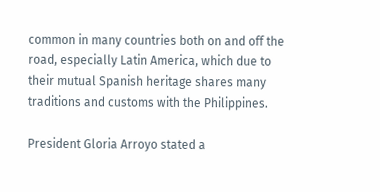common in many countries both on and off the road, especially Latin America, which due to their mutual Spanish heritage shares many traditions and customs with the Philippines.

President Gloria Arroyo stated a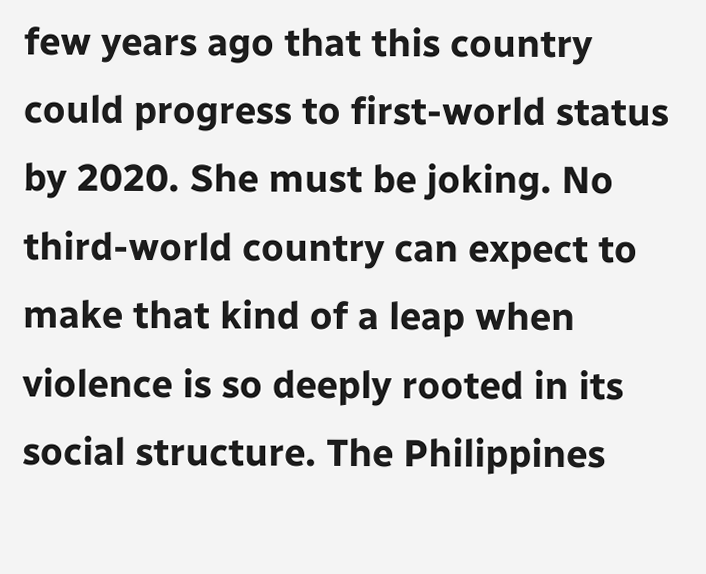few years ago that this country could progress to first-world status by 2020. She must be joking. No third-world country can expect to make that kind of a leap when violence is so deeply rooted in its social structure. The Philippines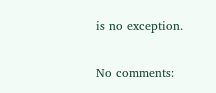is no exception.

No comments: